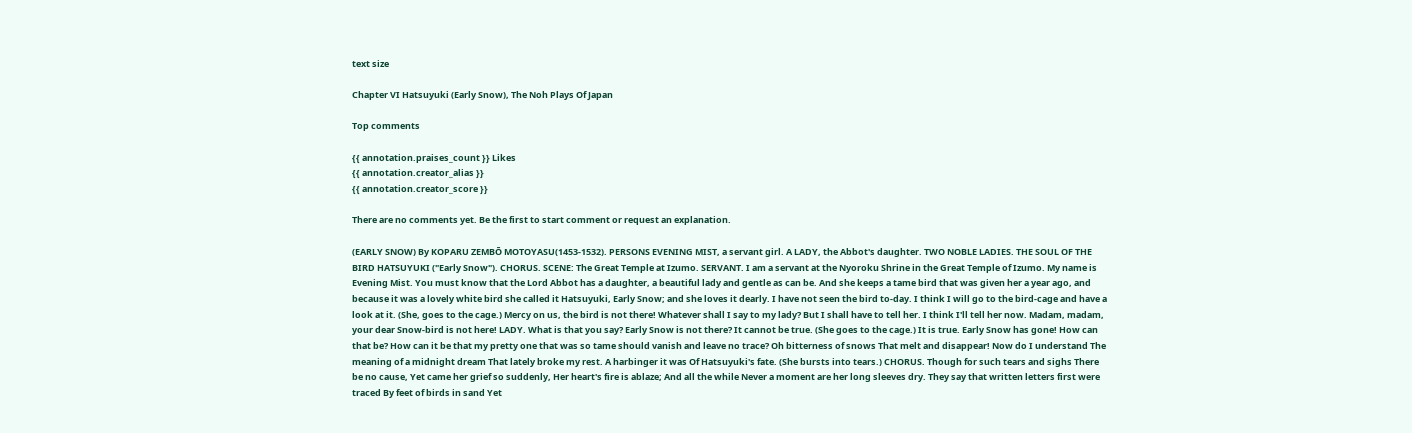text size

Chapter VI Hatsuyuki (Early Snow), The Noh Plays Of Japan

Top comments

{{ annotation.praises_count }} Likes
{{ annotation.creator_alias }}
{{ annotation.creator_score }}

There are no comments yet. Be the first to start comment or request an explanation.

(EARLY SNOW) By KOPARU ZEMBŌ MOTOYASU(1453-1532). PERSONS EVENING MIST, a servant girl. A LADY, the Abbot's daughter. TWO NOBLE LADIES. THE SOUL OF THE BIRD HATSUYUKI ("Early Snow"). CHORUS. SCENE: The Great Temple at Izumo. SERVANT. I am a servant at the Nyoroku Shrine in the Great Temple of Izumo. My name is Evening Mist. You must know that the Lord Abbot has a daughter, a beautiful lady and gentle as can be. And she keeps a tame bird that was given her a year ago, and because it was a lovely white bird she called it Hatsuyuki, Early Snow; and she loves it dearly. I have not seen the bird to-day. I think I will go to the bird-cage and have a look at it. (She, goes to the cage.) Mercy on us, the bird is not there! Whatever shall I say to my lady? But I shall have to tell her. I think I'll tell her now. Madam, madam, your dear Snow-bird is not here! LADY. What is that you say? Early Snow is not there? It cannot be true. (She goes to the cage.) It is true. Early Snow has gone! How can that be? How can it be that my pretty one that was so tame should vanish and leave no trace? Oh bitterness of snows That melt and disappear! Now do I understand The meaning of a midnight dream That lately broke my rest. A harbinger it was Of Hatsuyuki's fate. (She bursts into tears.) CHORUS. Though for such tears and sighs There be no cause, Yet came her grief so suddenly, Her heart's fire is ablaze; And all the while Never a moment are her long sleeves dry. They say that written letters first were traced By feet of birds in sand Yet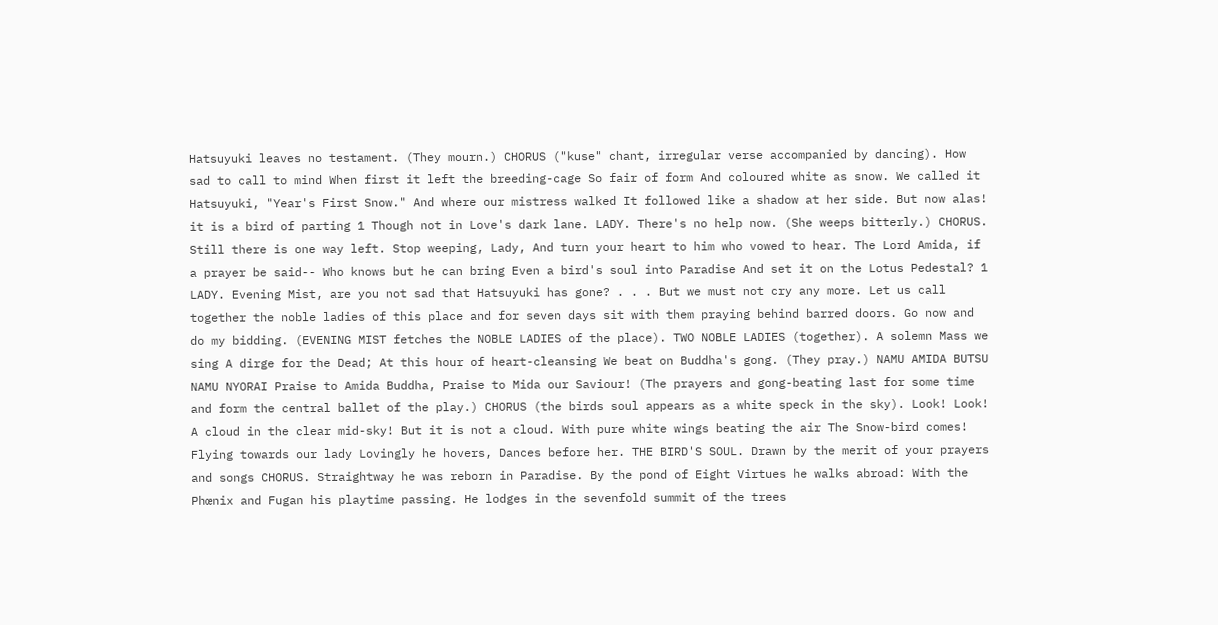Hatsuyuki leaves no testament. (They mourn.) CHORUS ("kuse" chant, irregular verse accompanied by dancing). How sad to call to mind When first it left the breeding-cage So fair of form And coloured white as snow. We called it Hatsuyuki, "Year's First Snow." And where our mistress walked It followed like a shadow at her side. But now alas! it is a bird of parting 1 Though not in Love's dark lane. LADY. There's no help now. (She weeps bitterly.) CHORUS. Still there is one way left. Stop weeping, Lady, And turn your heart to him who vowed to hear. The Lord Amida, if a prayer be said-- Who knows but he can bring Even a bird's soul into Paradise And set it on the Lotus Pedestal? 1 LADY. Evening Mist, are you not sad that Hatsuyuki has gone? . . . But we must not cry any more. Let us call together the noble ladies of this place and for seven days sit with them praying behind barred doors. Go now and do my bidding. (EVENING MIST fetches the NOBLE LADIES of the place). TWO NOBLE LADIES (together). A solemn Mass we sing A dirge for the Dead; At this hour of heart-cleansing We beat on Buddha's gong. (They pray.) NAMU AMIDA BUTSU NAMU NYORAI Praise to Amida Buddha, Praise to Mida our Saviour! (The prayers and gong-beating last for some time and form the central ballet of the play.) CHORUS (the birds soul appears as a white speck in the sky). Look! Look! A cloud in the clear mid-sky! But it is not a cloud. With pure white wings beating the air The Snow-bird comes! Flying towards our lady Lovingly he hovers, Dances before her. THE BIRD'S SOUL. Drawn by the merit of your prayers and songs CHORUS. Straightway he was reborn in Paradise. By the pond of Eight Virtues he walks abroad: With the Phœnix and Fugan his playtime passing. He lodges in the sevenfold summit of the trees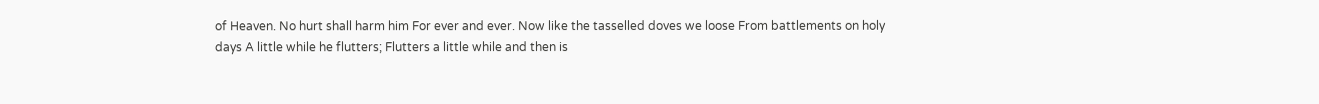of Heaven. No hurt shall harm him For ever and ever. Now like the tasselled doves we loose From battlements on holy days A little while he flutters; Flutters a little while and then is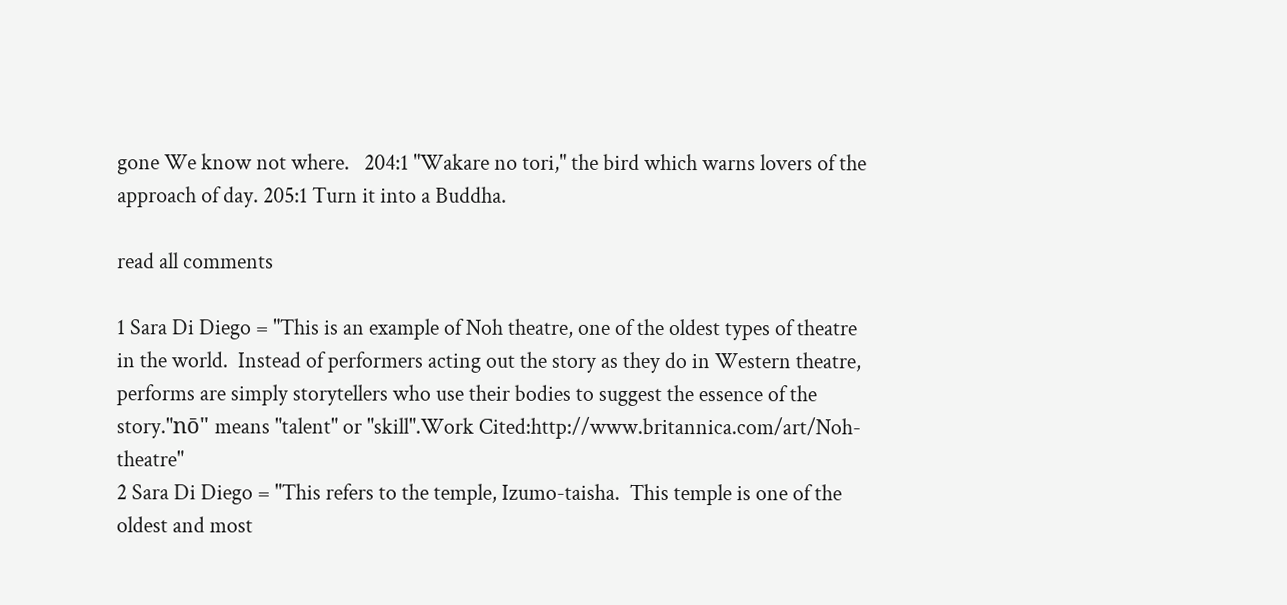gone We know not where.   204:1 "Wakare no tori," the bird which warns lovers of the approach of day. 205:1 Turn it into a Buddha.

read all comments

1 Sara Di Diego = "This is an example of Noh theatre, one of the oldest types of theatre in the world.  Instead of performers acting out the story as they do in Western theatre, performs are simply storytellers who use their bodies to suggest the essence of the story."nō" means "talent" or "skill".Work Cited:http://www.britannica.com/art/Noh-theatre"
2 Sara Di Diego = "This refers to the temple, Izumo-taisha.  This temple is one of the oldest and most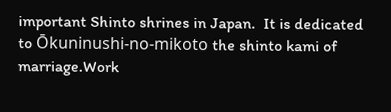important Shinto shrines in Japan.  It is dedicated to Ōkuninushi-no-mikoto the shinto kami of marriage.Work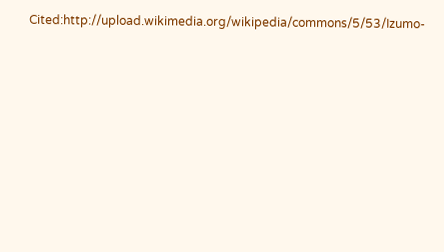Cited:http://upload.wikimedia.org/wikipedia/commons/5/53/Izumo-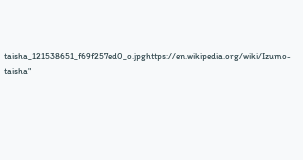taisha_121538651_f69f257ed0_o.jpghttps://en.wikipedia.org/wiki/Izumo-taisha"